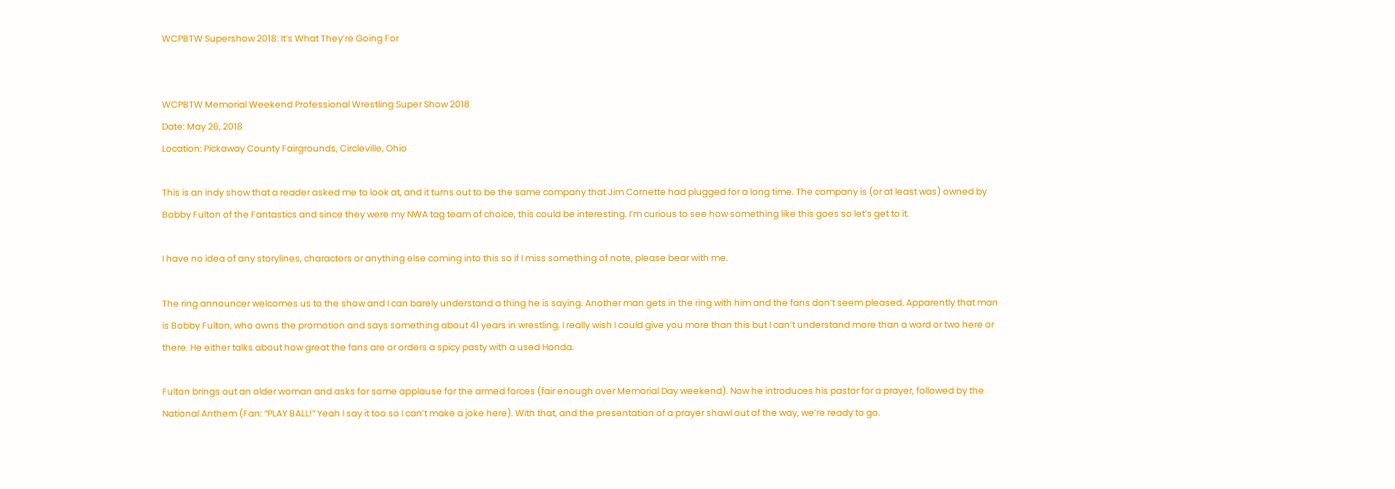WCPBTW Supershow 2018: It’s What They’re Going For


WCPBTW Memorial Weekend Professional Wrestling Super Show 2018
Date: May 26, 2018
Location: Pickaway County Fairgrounds, Circleville, Ohio

This is an indy show that a reader asked me to look at, and it turns out to be the same company that Jim Cornette had plugged for a long time. The company is (or at least was) owned by Bobby Fulton of the Fantastics and since they were my NWA tag team of choice, this could be interesting. I’m curious to see how something like this goes so let’s get to it.

I have no idea of any storylines, characters or anything else coming into this so if I miss something of note, please bear with me.

The ring announcer welcomes us to the show and I can barely understand a thing he is saying. Another man gets in the ring with him and the fans don’t seem pleased. Apparently that man is Bobby Fulton, who owns the promotion and says something about 41 years in wrestling. I really wish I could give you more than this but I can’t understand more than a word or two here or there. He either talks about how great the fans are or orders a spicy pasty with a used Honda.

Fulton brings out an older woman and asks for some applause for the armed forces (fair enough over Memorial Day weekend). Now he introduces his pastor for a prayer, followed by the National Anthem (Fan: “PLAY BALL!” Yeah I say it too so I can’t make a joke here). With that, and the presentation of a prayer shawl out of the way, we’re ready to go.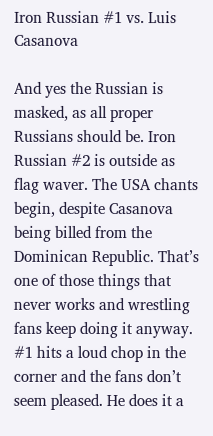Iron Russian #1 vs. Luis Casanova

And yes the Russian is masked, as all proper Russians should be. Iron Russian #2 is outside as flag waver. The USA chants begin, despite Casanova being billed from the Dominican Republic. That’s one of those things that never works and wrestling fans keep doing it anyway. #1 hits a loud chop in the corner and the fans don’t seem pleased. He does it a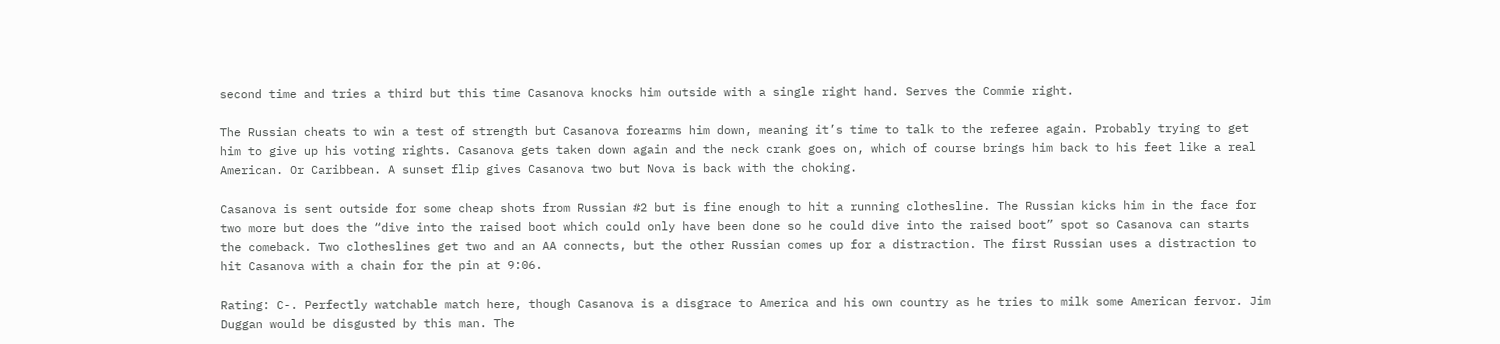second time and tries a third but this time Casanova knocks him outside with a single right hand. Serves the Commie right.

The Russian cheats to win a test of strength but Casanova forearms him down, meaning it’s time to talk to the referee again. Probably trying to get him to give up his voting rights. Casanova gets taken down again and the neck crank goes on, which of course brings him back to his feet like a real American. Or Caribbean. A sunset flip gives Casanova two but Nova is back with the choking.

Casanova is sent outside for some cheap shots from Russian #2 but is fine enough to hit a running clothesline. The Russian kicks him in the face for two more but does the “dive into the raised boot which could only have been done so he could dive into the raised boot” spot so Casanova can starts the comeback. Two clotheslines get two and an AA connects, but the other Russian comes up for a distraction. The first Russian uses a distraction to hit Casanova with a chain for the pin at 9:06.

Rating: C-. Perfectly watchable match here, though Casanova is a disgrace to America and his own country as he tries to milk some American fervor. Jim Duggan would be disgusted by this man. The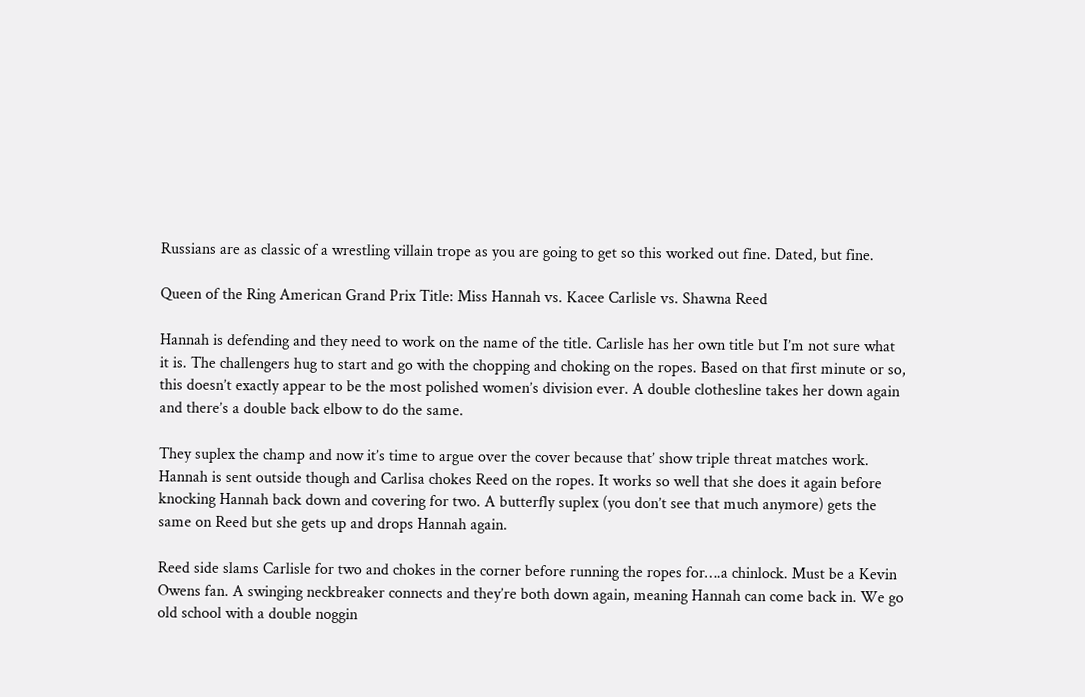Russians are as classic of a wrestling villain trope as you are going to get so this worked out fine. Dated, but fine.

Queen of the Ring American Grand Prix Title: Miss Hannah vs. Kacee Carlisle vs. Shawna Reed

Hannah is defending and they need to work on the name of the title. Carlisle has her own title but I’m not sure what it is. The challengers hug to start and go with the chopping and choking on the ropes. Based on that first minute or so, this doesn’t exactly appear to be the most polished women’s division ever. A double clothesline takes her down again and there’s a double back elbow to do the same.

They suplex the champ and now it’s time to argue over the cover because that’ show triple threat matches work. Hannah is sent outside though and Carlisa chokes Reed on the ropes. It works so well that she does it again before knocking Hannah back down and covering for two. A butterfly suplex (you don’t see that much anymore) gets the same on Reed but she gets up and drops Hannah again.

Reed side slams Carlisle for two and chokes in the corner before running the ropes for….a chinlock. Must be a Kevin Owens fan. A swinging neckbreaker connects and they’re both down again, meaning Hannah can come back in. We go old school with a double noggin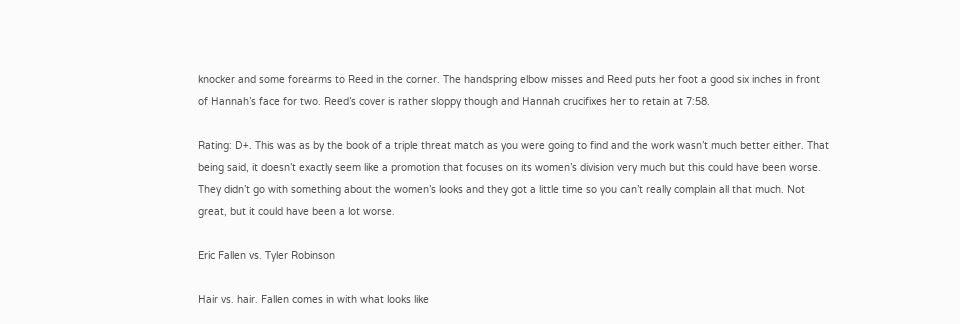knocker and some forearms to Reed in the corner. The handspring elbow misses and Reed puts her foot a good six inches in front of Hannah’s face for two. Reed’s cover is rather sloppy though and Hannah crucifixes her to retain at 7:58.

Rating: D+. This was as by the book of a triple threat match as you were going to find and the work wasn’t much better either. That being said, it doesn’t exactly seem like a promotion that focuses on its women’s division very much but this could have been worse. They didn’t go with something about the women’s looks and they got a little time so you can’t really complain all that much. Not great, but it could have been a lot worse.

Eric Fallen vs. Tyler Robinson

Hair vs. hair. Fallen comes in with what looks like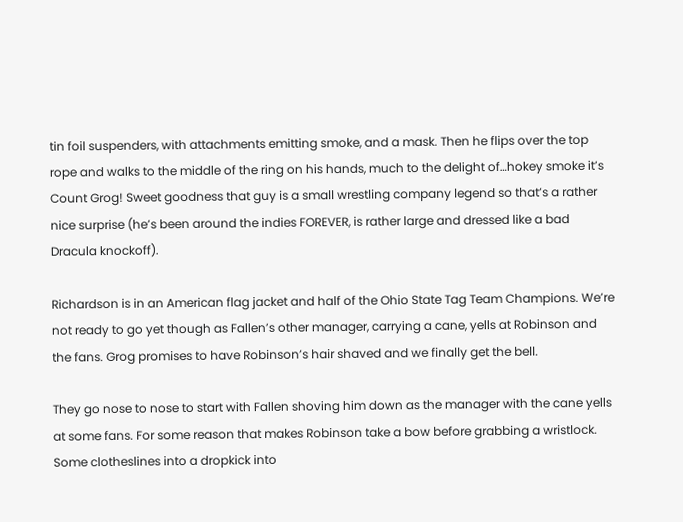tin foil suspenders, with attachments emitting smoke, and a mask. Then he flips over the top rope and walks to the middle of the ring on his hands, much to the delight of…hokey smoke it’s Count Grog! Sweet goodness that guy is a small wrestling company legend so that’s a rather nice surprise (he’s been around the indies FOREVER, is rather large and dressed like a bad Dracula knockoff).

Richardson is in an American flag jacket and half of the Ohio State Tag Team Champions. We’re not ready to go yet though as Fallen’s other manager, carrying a cane, yells at Robinson and the fans. Grog promises to have Robinson’s hair shaved and we finally get the bell.

They go nose to nose to start with Fallen shoving him down as the manager with the cane yells at some fans. For some reason that makes Robinson take a bow before grabbing a wristlock. Some clotheslines into a dropkick into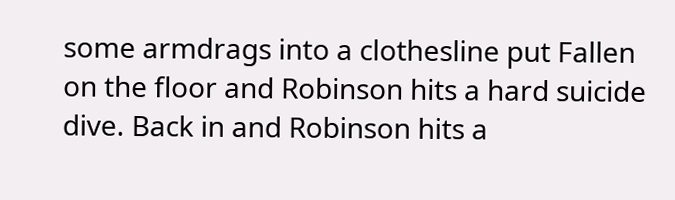some armdrags into a clothesline put Fallen on the floor and Robinson hits a hard suicide dive. Back in and Robinson hits a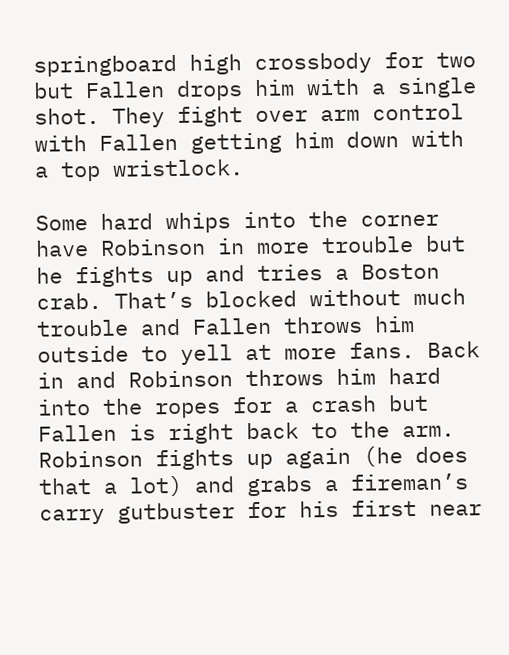springboard high crossbody for two but Fallen drops him with a single shot. They fight over arm control with Fallen getting him down with a top wristlock.

Some hard whips into the corner have Robinson in more trouble but he fights up and tries a Boston crab. That’s blocked without much trouble and Fallen throws him outside to yell at more fans. Back in and Robinson throws him hard into the ropes for a crash but Fallen is right back to the arm. Robinson fights up again (he does that a lot) and grabs a fireman’s carry gutbuster for his first near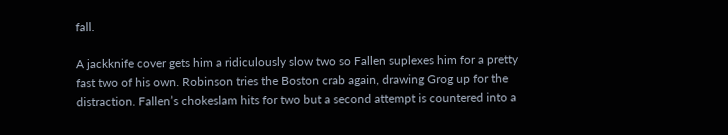fall.

A jackknife cover gets him a ridiculously slow two so Fallen suplexes him for a pretty fast two of his own. Robinson tries the Boston crab again, drawing Grog up for the distraction. Fallen’s chokeslam hits for two but a second attempt is countered into a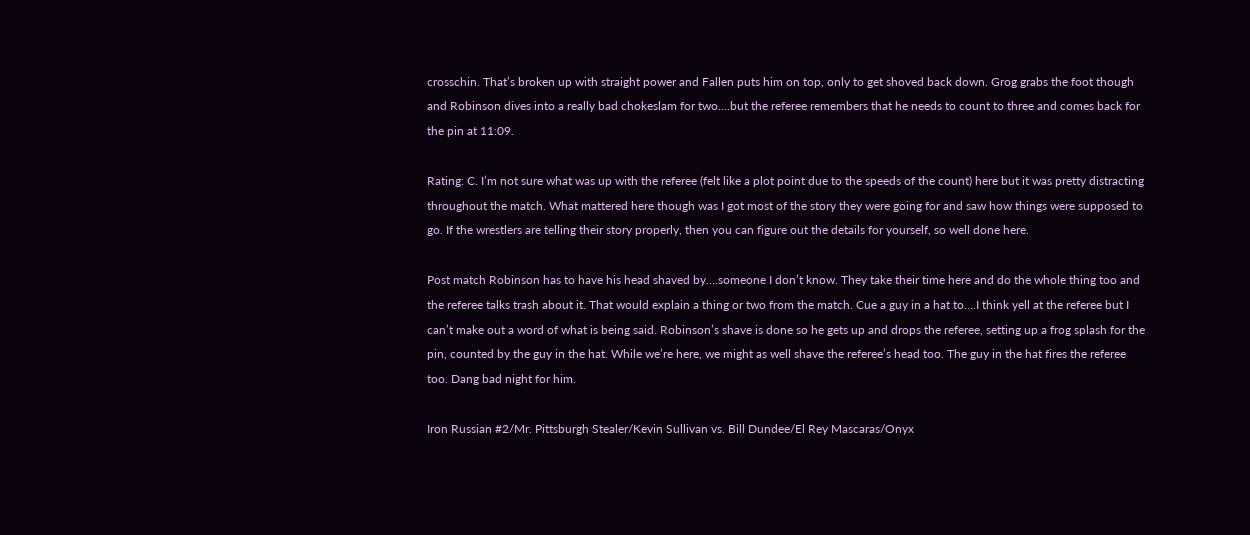crosschin. That’s broken up with straight power and Fallen puts him on top, only to get shoved back down. Grog grabs the foot though and Robinson dives into a really bad chokeslam for two….but the referee remembers that he needs to count to three and comes back for the pin at 11:09.

Rating: C. I’m not sure what was up with the referee (felt like a plot point due to the speeds of the count) here but it was pretty distracting throughout the match. What mattered here though was I got most of the story they were going for and saw how things were supposed to go. If the wrestlers are telling their story properly, then you can figure out the details for yourself, so well done here.

Post match Robinson has to have his head shaved by….someone I don’t know. They take their time here and do the whole thing too and the referee talks trash about it. That would explain a thing or two from the match. Cue a guy in a hat to….I think yell at the referee but I can’t make out a word of what is being said. Robinson’s shave is done so he gets up and drops the referee, setting up a frog splash for the pin, counted by the guy in the hat. While we’re here, we might as well shave the referee’s head too. The guy in the hat fires the referee too. Dang bad night for him.

Iron Russian #2/Mr. Pittsburgh Stealer/Kevin Sullivan vs. Bill Dundee/El Rey Mascaras/Onyx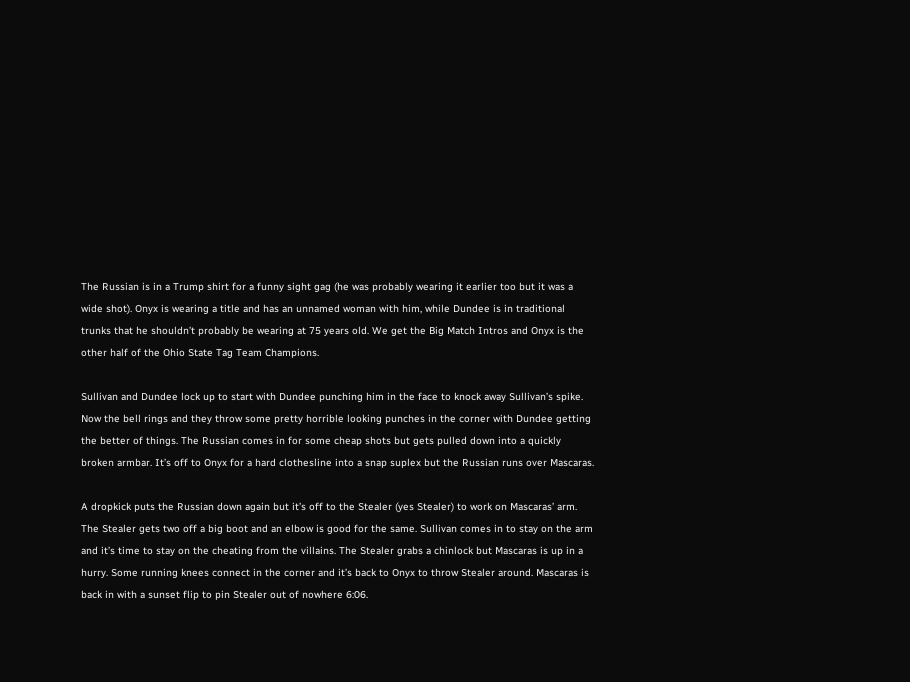The Russian is in a Trump shirt for a funny sight gag (he was probably wearing it earlier too but it was a wide shot). Onyx is wearing a title and has an unnamed woman with him, while Dundee is in traditional trunks that he shouldn’t probably be wearing at 75 years old. We get the Big Match Intros and Onyx is the other half of the Ohio State Tag Team Champions.

Sullivan and Dundee lock up to start with Dundee punching him in the face to knock away Sullivan’s spike. Now the bell rings and they throw some pretty horrible looking punches in the corner with Dundee getting the better of things. The Russian comes in for some cheap shots but gets pulled down into a quickly broken armbar. It’s off to Onyx for a hard clothesline into a snap suplex but the Russian runs over Mascaras.

A dropkick puts the Russian down again but it’s off to the Stealer (yes Stealer) to work on Mascaras’ arm. The Stealer gets two off a big boot and an elbow is good for the same. Sullivan comes in to stay on the arm and it’s time to stay on the cheating from the villains. The Stealer grabs a chinlock but Mascaras is up in a hurry. Some running knees connect in the corner and it’s back to Onyx to throw Stealer around. Mascaras is back in with a sunset flip to pin Stealer out of nowhere 6:06.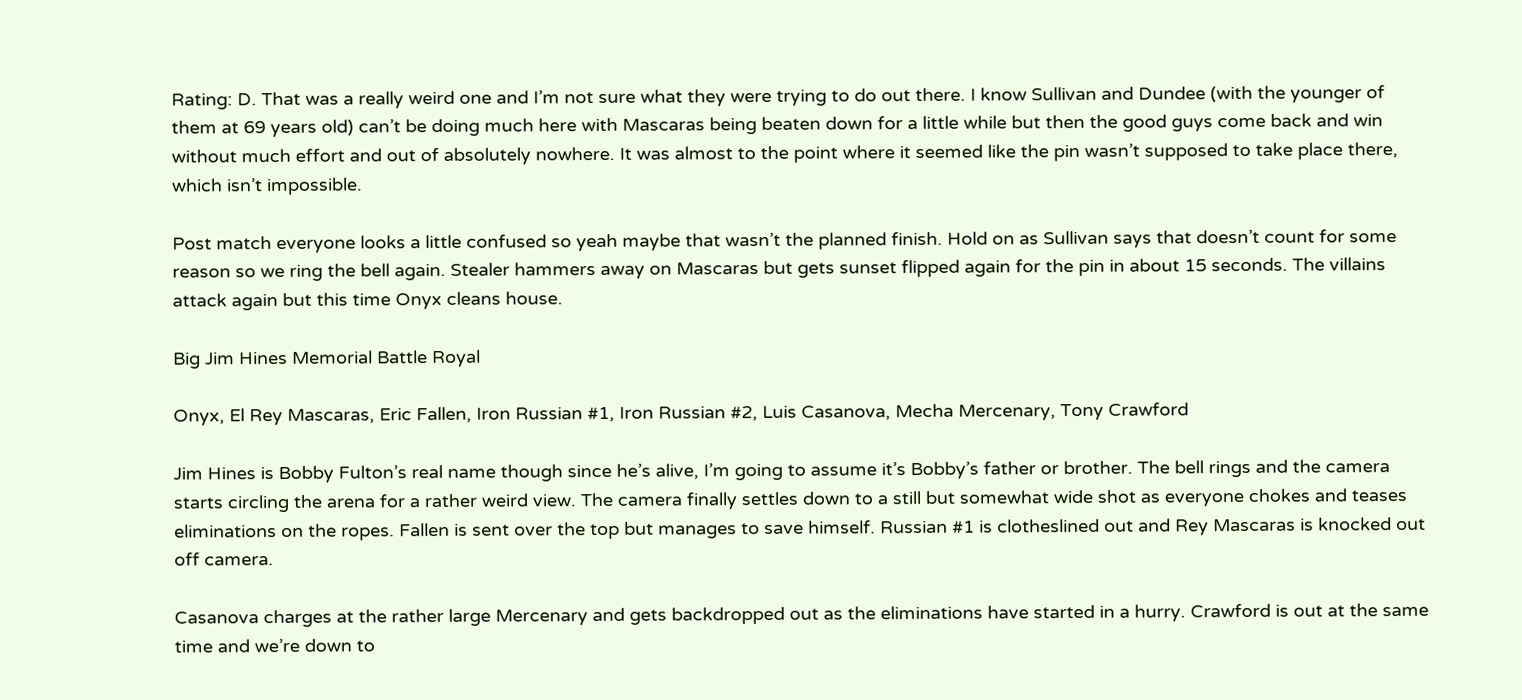Rating: D. That was a really weird one and I’m not sure what they were trying to do out there. I know Sullivan and Dundee (with the younger of them at 69 years old) can’t be doing much here with Mascaras being beaten down for a little while but then the good guys come back and win without much effort and out of absolutely nowhere. It was almost to the point where it seemed like the pin wasn’t supposed to take place there, which isn’t impossible.

Post match everyone looks a little confused so yeah maybe that wasn’t the planned finish. Hold on as Sullivan says that doesn’t count for some reason so we ring the bell again. Stealer hammers away on Mascaras but gets sunset flipped again for the pin in about 15 seconds. The villains attack again but this time Onyx cleans house.

Big Jim Hines Memorial Battle Royal

Onyx, El Rey Mascaras, Eric Fallen, Iron Russian #1, Iron Russian #2, Luis Casanova, Mecha Mercenary, Tony Crawford

Jim Hines is Bobby Fulton’s real name though since he’s alive, I’m going to assume it’s Bobby’s father or brother. The bell rings and the camera starts circling the arena for a rather weird view. The camera finally settles down to a still but somewhat wide shot as everyone chokes and teases eliminations on the ropes. Fallen is sent over the top but manages to save himself. Russian #1 is clotheslined out and Rey Mascaras is knocked out off camera.

Casanova charges at the rather large Mercenary and gets backdropped out as the eliminations have started in a hurry. Crawford is out at the same time and we’re down to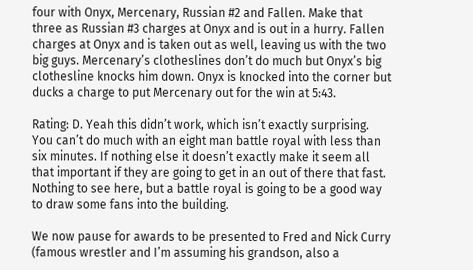four with Onyx, Mercenary, Russian #2 and Fallen. Make that three as Russian #3 charges at Onyx and is out in a hurry. Fallen charges at Onyx and is taken out as well, leaving us with the two big guys. Mercenary’s clotheslines don’t do much but Onyx’s big clothesline knocks him down. Onyx is knocked into the corner but ducks a charge to put Mercenary out for the win at 5:43.

Rating: D. Yeah this didn’t work, which isn’t exactly surprising. You can’t do much with an eight man battle royal with less than six minutes. If nothing else it doesn’t exactly make it seem all that important if they are going to get in an out of there that fast. Nothing to see here, but a battle royal is going to be a good way to draw some fans into the building.

We now pause for awards to be presented to Fred and Nick Curry (famous wrestler and I’m assuming his grandson, also a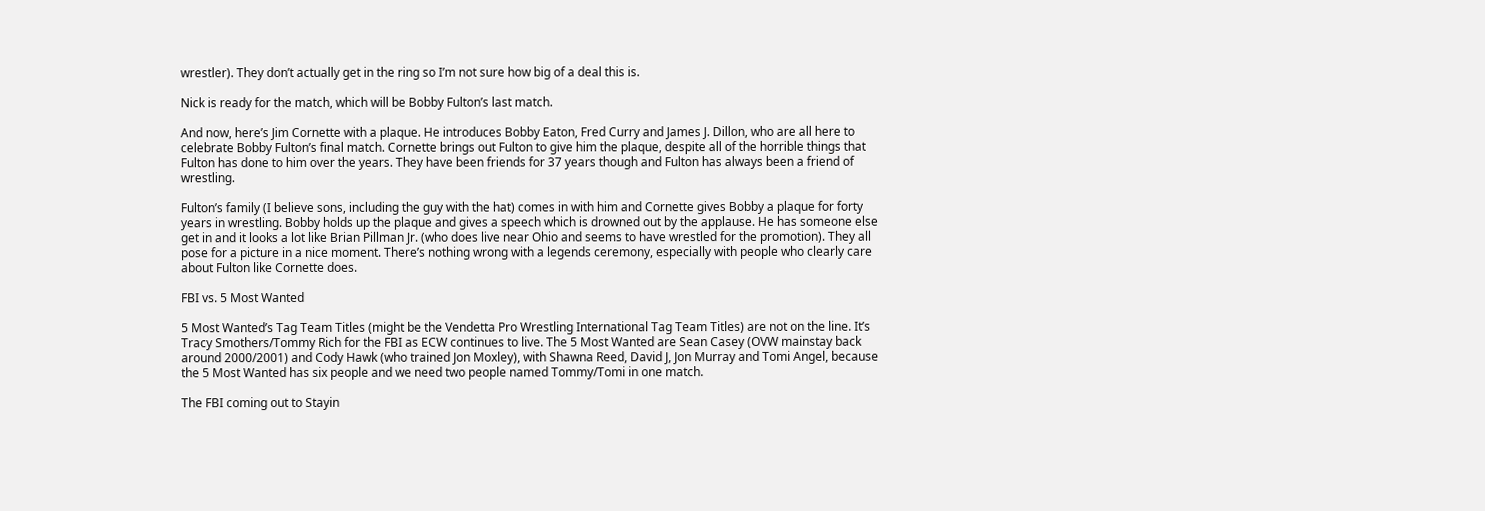wrestler). They don’t actually get in the ring so I’m not sure how big of a deal this is.

Nick is ready for the match, which will be Bobby Fulton’s last match.

And now, here’s Jim Cornette with a plaque. He introduces Bobby Eaton, Fred Curry and James J. Dillon, who are all here to celebrate Bobby Fulton’s final match. Cornette brings out Fulton to give him the plaque, despite all of the horrible things that Fulton has done to him over the years. They have been friends for 37 years though and Fulton has always been a friend of wrestling.

Fulton’s family (I believe sons, including the guy with the hat) comes in with him and Cornette gives Bobby a plaque for forty years in wrestling. Bobby holds up the plaque and gives a speech which is drowned out by the applause. He has someone else get in and it looks a lot like Brian Pillman Jr. (who does live near Ohio and seems to have wrestled for the promotion). They all pose for a picture in a nice moment. There’s nothing wrong with a legends ceremony, especially with people who clearly care about Fulton like Cornette does.

FBI vs. 5 Most Wanted

5 Most Wanted’s Tag Team Titles (might be the Vendetta Pro Wrestling International Tag Team Titles) are not on the line. It’s Tracy Smothers/Tommy Rich for the FBI as ECW continues to live. The 5 Most Wanted are Sean Casey (OVW mainstay back around 2000/2001) and Cody Hawk (who trained Jon Moxley), with Shawna Reed, David J, Jon Murray and Tomi Angel, because the 5 Most Wanted has six people and we need two people named Tommy/Tomi in one match.

The FBI coming out to Stayin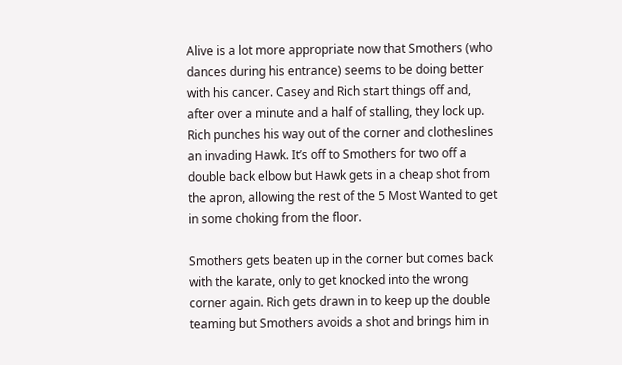Alive is a lot more appropriate now that Smothers (who dances during his entrance) seems to be doing better with his cancer. Casey and Rich start things off and, after over a minute and a half of stalling, they lock up. Rich punches his way out of the corner and clotheslines an invading Hawk. It’s off to Smothers for two off a double back elbow but Hawk gets in a cheap shot from the apron, allowing the rest of the 5 Most Wanted to get in some choking from the floor.

Smothers gets beaten up in the corner but comes back with the karate, only to get knocked into the wrong corner again. Rich gets drawn in to keep up the double teaming but Smothers avoids a shot and brings him in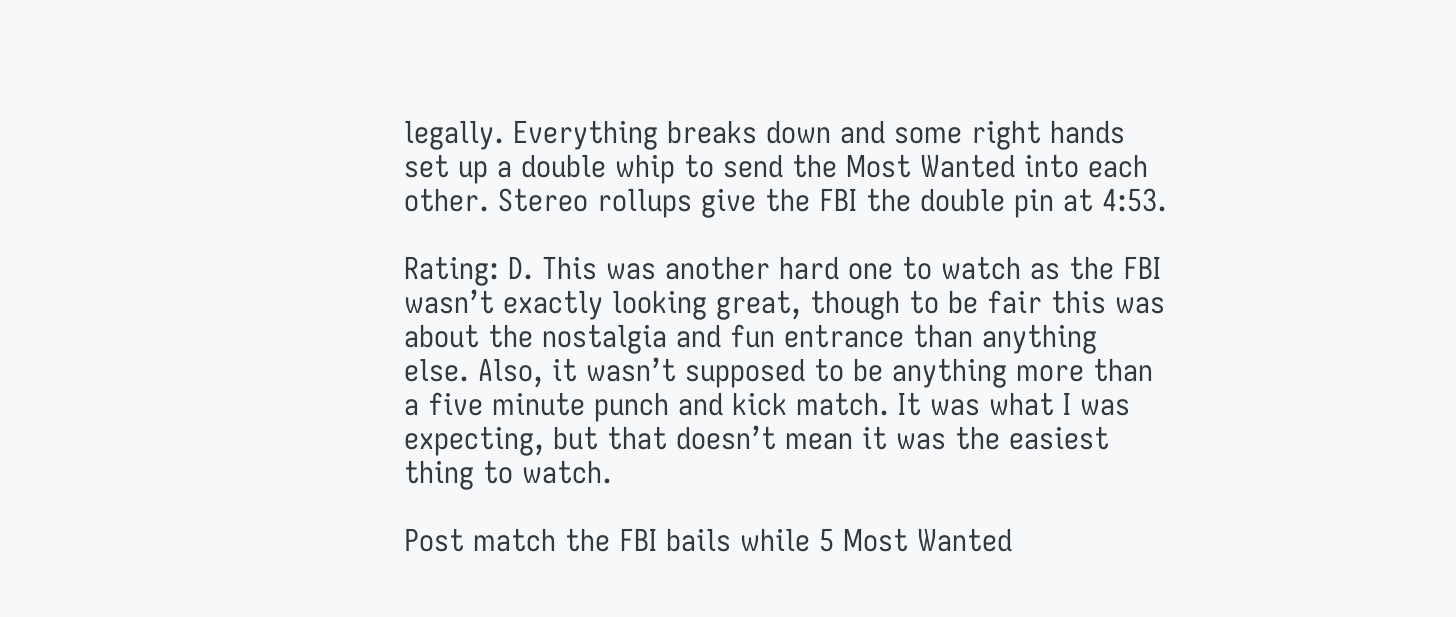legally. Everything breaks down and some right hands set up a double whip to send the Most Wanted into each other. Stereo rollups give the FBI the double pin at 4:53.

Rating: D. This was another hard one to watch as the FBI wasn’t exactly looking great, though to be fair this was about the nostalgia and fun entrance than anything else. Also, it wasn’t supposed to be anything more than a five minute punch and kick match. It was what I was expecting, but that doesn’t mean it was the easiest thing to watch.

Post match the FBI bails while 5 Most Wanted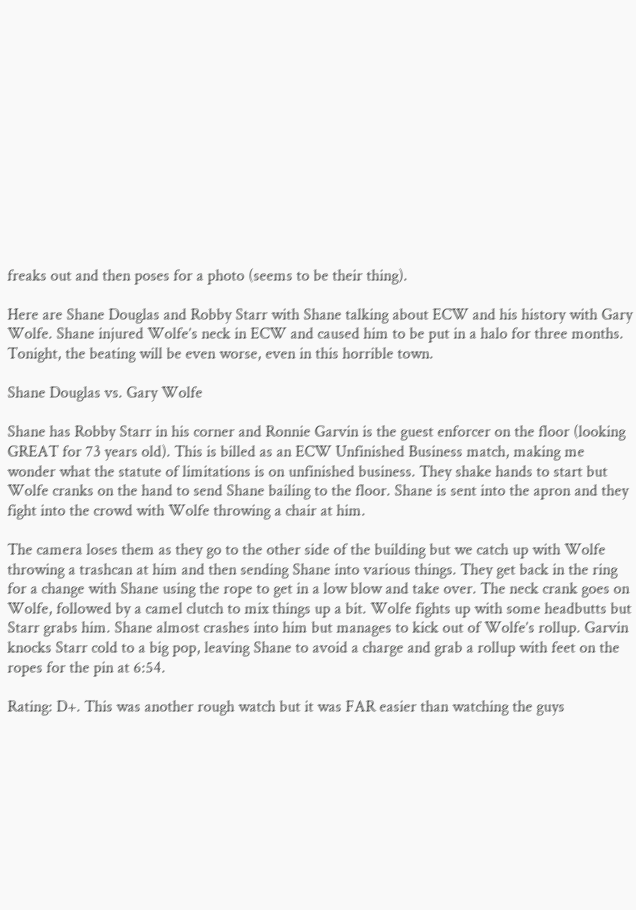freaks out and then poses for a photo (seems to be their thing).

Here are Shane Douglas and Robby Starr with Shane talking about ECW and his history with Gary Wolfe. Shane injured Wolfe’s neck in ECW and caused him to be put in a halo for three months. Tonight, the beating will be even worse, even in this horrible town.

Shane Douglas vs. Gary Wolfe

Shane has Robby Starr in his corner and Ronnie Garvin is the guest enforcer on the floor (looking GREAT for 73 years old). This is billed as an ECW Unfinished Business match, making me wonder what the statute of limitations is on unfinished business. They shake hands to start but Wolfe cranks on the hand to send Shane bailing to the floor. Shane is sent into the apron and they fight into the crowd with Wolfe throwing a chair at him.

The camera loses them as they go to the other side of the building but we catch up with Wolfe throwing a trashcan at him and then sending Shane into various things. They get back in the ring for a change with Shane using the rope to get in a low blow and take over. The neck crank goes on Wolfe, followed by a camel clutch to mix things up a bit. Wolfe fights up with some headbutts but Starr grabs him. Shane almost crashes into him but manages to kick out of Wolfe’s rollup. Garvin knocks Starr cold to a big pop, leaving Shane to avoid a charge and grab a rollup with feet on the ropes for the pin at 6:54.

Rating: D+. This was another rough watch but it was FAR easier than watching the guys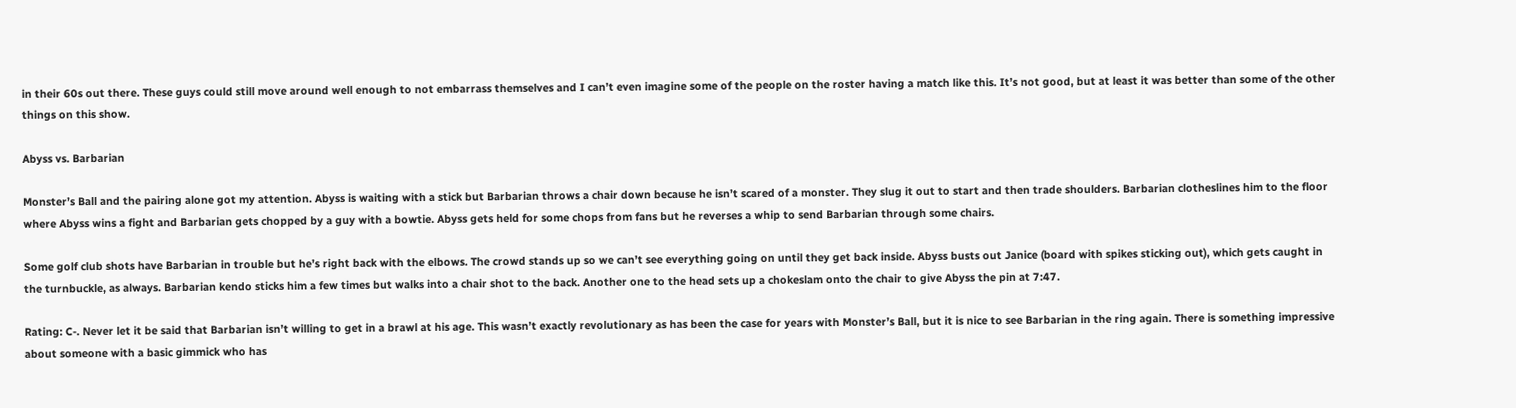in their 60s out there. These guys could still move around well enough to not embarrass themselves and I can’t even imagine some of the people on the roster having a match like this. It’s not good, but at least it was better than some of the other things on this show.

Abyss vs. Barbarian

Monster’s Ball and the pairing alone got my attention. Abyss is waiting with a stick but Barbarian throws a chair down because he isn’t scared of a monster. They slug it out to start and then trade shoulders. Barbarian clotheslines him to the floor where Abyss wins a fight and Barbarian gets chopped by a guy with a bowtie. Abyss gets held for some chops from fans but he reverses a whip to send Barbarian through some chairs.

Some golf club shots have Barbarian in trouble but he’s right back with the elbows. The crowd stands up so we can’t see everything going on until they get back inside. Abyss busts out Janice (board with spikes sticking out), which gets caught in the turnbuckle, as always. Barbarian kendo sticks him a few times but walks into a chair shot to the back. Another one to the head sets up a chokeslam onto the chair to give Abyss the pin at 7:47.

Rating: C-. Never let it be said that Barbarian isn’t willing to get in a brawl at his age. This wasn’t exactly revolutionary as has been the case for years with Monster’s Ball, but it is nice to see Barbarian in the ring again. There is something impressive about someone with a basic gimmick who has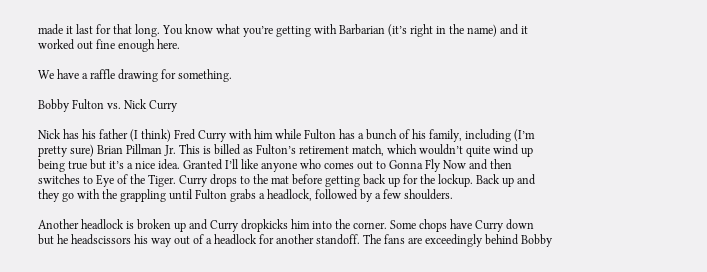made it last for that long. You know what you’re getting with Barbarian (it’s right in the name) and it worked out fine enough here.

We have a raffle drawing for something.

Bobby Fulton vs. Nick Curry

Nick has his father (I think) Fred Curry with him while Fulton has a bunch of his family, including (I’m pretty sure) Brian Pillman Jr. This is billed as Fulton’s retirement match, which wouldn’t quite wind up being true but it’s a nice idea. Granted I’ll like anyone who comes out to Gonna Fly Now and then switches to Eye of the Tiger. Curry drops to the mat before getting back up for the lockup. Back up and they go with the grappling until Fulton grabs a headlock, followed by a few shoulders.

Another headlock is broken up and Curry dropkicks him into the corner. Some chops have Curry down but he headscissors his way out of a headlock for another standoff. The fans are exceedingly behind Bobby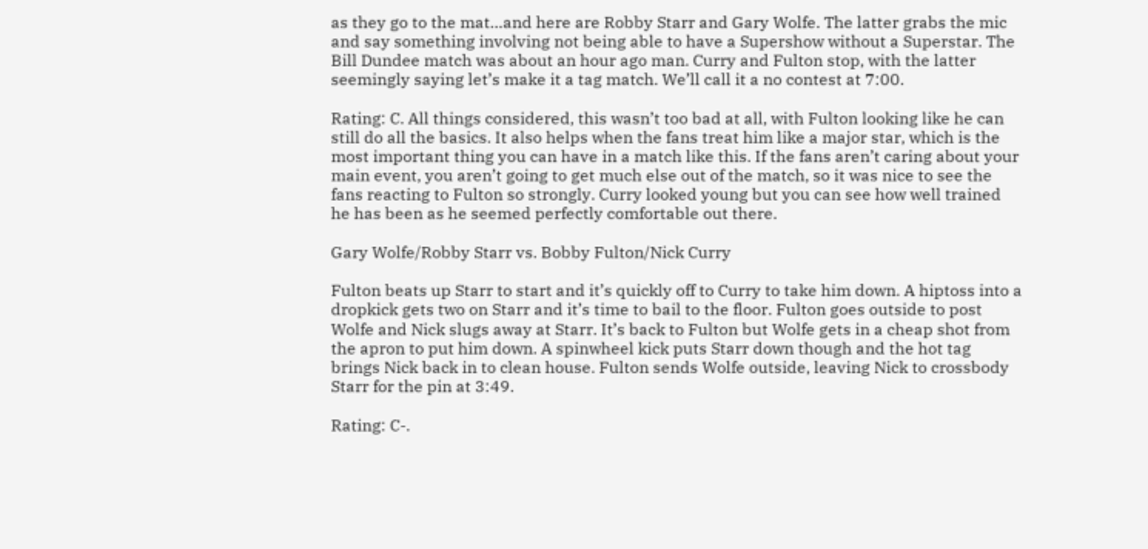as they go to the mat…and here are Robby Starr and Gary Wolfe. The latter grabs the mic and say something involving not being able to have a Supershow without a Superstar. The Bill Dundee match was about an hour ago man. Curry and Fulton stop, with the latter seemingly saying let’s make it a tag match. We’ll call it a no contest at 7:00.

Rating: C. All things considered, this wasn’t too bad at all, with Fulton looking like he can still do all the basics. It also helps when the fans treat him like a major star, which is the most important thing you can have in a match like this. If the fans aren’t caring about your main event, you aren’t going to get much else out of the match, so it was nice to see the fans reacting to Fulton so strongly. Curry looked young but you can see how well trained he has been as he seemed perfectly comfortable out there.

Gary Wolfe/Robby Starr vs. Bobby Fulton/Nick Curry

Fulton beats up Starr to start and it’s quickly off to Curry to take him down. A hiptoss into a dropkick gets two on Starr and it’s time to bail to the floor. Fulton goes outside to post Wolfe and Nick slugs away at Starr. It’s back to Fulton but Wolfe gets in a cheap shot from the apron to put him down. A spinwheel kick puts Starr down though and the hot tag brings Nick back in to clean house. Fulton sends Wolfe outside, leaving Nick to crossbody Starr for the pin at 3:49.

Rating: C-.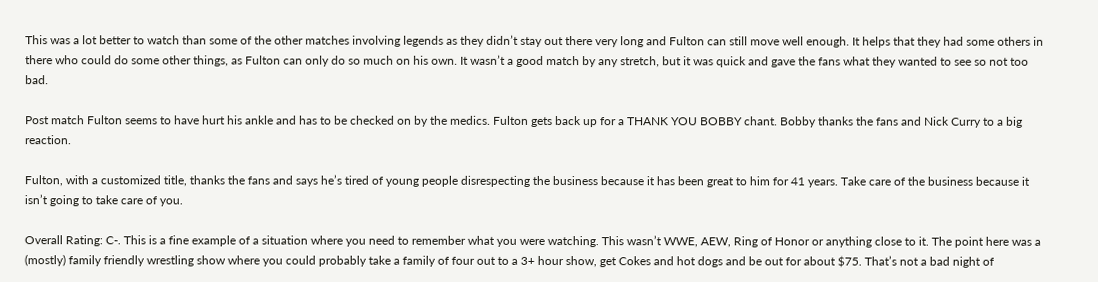This was a lot better to watch than some of the other matches involving legends as they didn’t stay out there very long and Fulton can still move well enough. It helps that they had some others in there who could do some other things, as Fulton can only do so much on his own. It wasn’t a good match by any stretch, but it was quick and gave the fans what they wanted to see so not too bad.

Post match Fulton seems to have hurt his ankle and has to be checked on by the medics. Fulton gets back up for a THANK YOU BOBBY chant. Bobby thanks the fans and Nick Curry to a big reaction.

Fulton, with a customized title, thanks the fans and says he’s tired of young people disrespecting the business because it has been great to him for 41 years. Take care of the business because it isn’t going to take care of you.

Overall Rating: C-. This is a fine example of a situation where you need to remember what you were watching. This wasn’t WWE, AEW, Ring of Honor or anything close to it. The point here was a (mostly) family friendly wrestling show where you could probably take a family of four out to a 3+ hour show, get Cokes and hot dogs and be out for about $75. That’s not a bad night of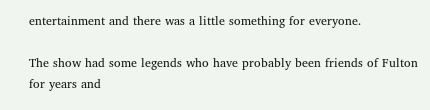entertainment and there was a little something for everyone.

The show had some legends who have probably been friends of Fulton for years and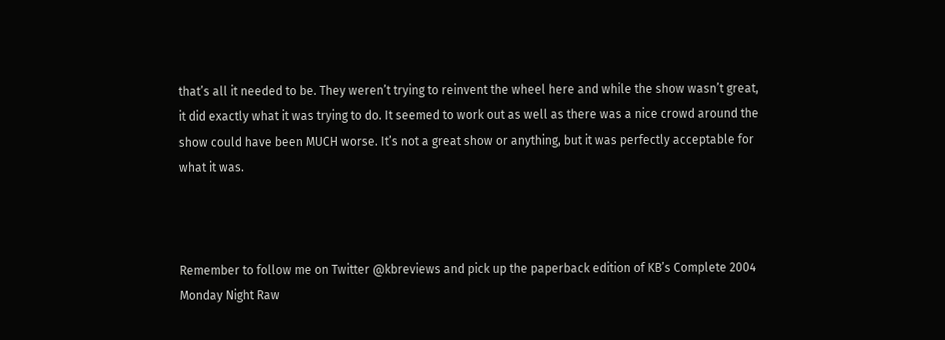that’s all it needed to be. They weren’t trying to reinvent the wheel here and while the show wasn’t great, it did exactly what it was trying to do. It seemed to work out as well as there was a nice crowd around the show could have been MUCH worse. It’s not a great show or anything, but it was perfectly acceptable for what it was.



Remember to follow me on Twitter @kbreviews and pick up the paperback edition of KB’s Complete 2004 Monday Night Raw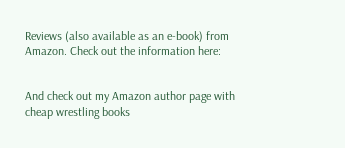Reviews (also available as an e-book) from Amazon. Check out the information here:


And check out my Amazon author page with cheap wrestling books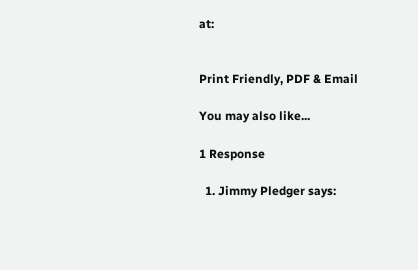at:


Print Friendly, PDF & Email

You may also like...

1 Response

  1. Jimmy Pledger says: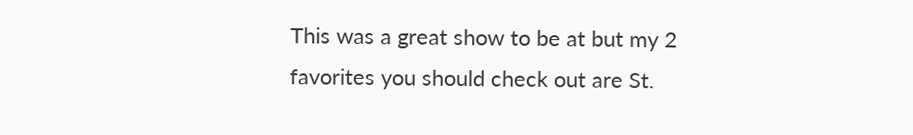This was a great show to be at but my 2 favorites you should check out are St.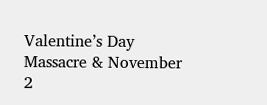Valentine’s Day Massacre & November 2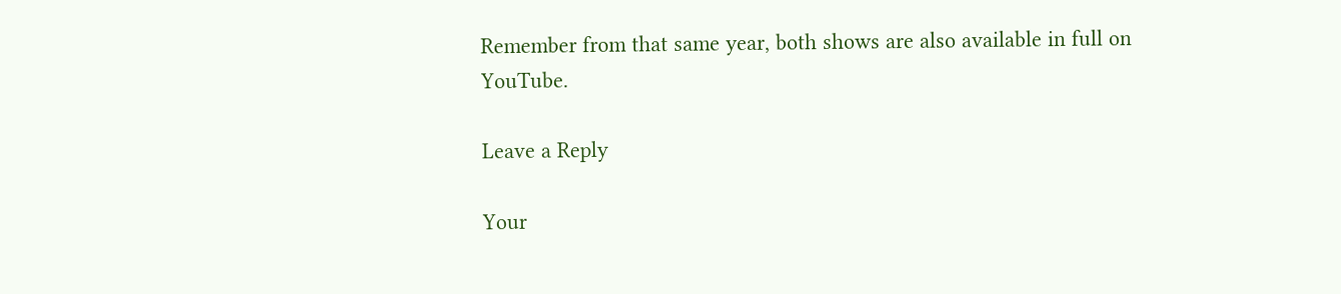Remember from that same year, both shows are also available in full on YouTube.

Leave a Reply

Your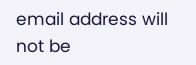email address will not be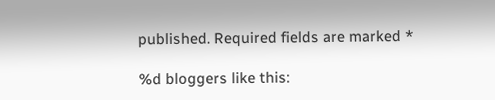published. Required fields are marked *

%d bloggers like this: